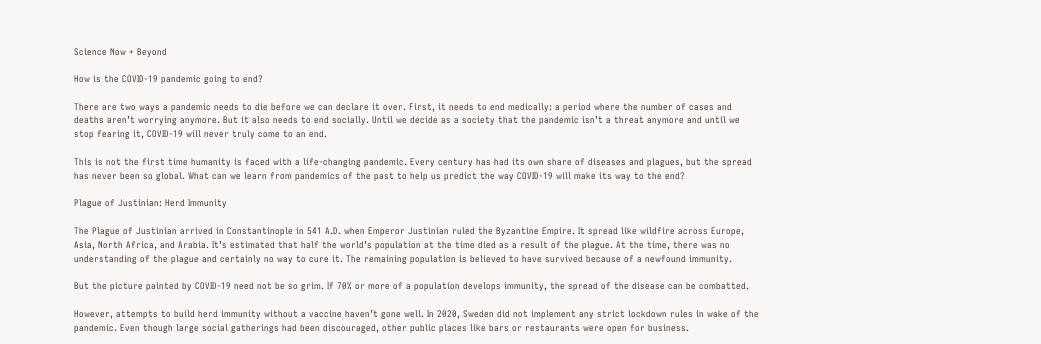Science Now + Beyond

How is the COVID-19 pandemic going to end?

There are two ways a pandemic needs to die before we can declare it over. First, it needs to end medically: a period where the number of cases and deaths aren’t worrying anymore. But it also needs to end socially. Until we decide as a society that the pandemic isn’t a threat anymore and until we stop fearing it, COVID-19 will never truly come to an end.

This is not the first time humanity is faced with a life-changing pandemic. Every century has had its own share of diseases and plagues, but the spread has never been so global. What can we learn from pandemics of the past to help us predict the way COVID-19 will make its way to the end?

Plague of Justinian: Herd Immunity

The Plague of Justinian arrived in Constantinople in 541 A.D. when Emperor Justinian ruled the Byzantine Empire. It spread like wildfire across Europe, Asia, North Africa, and Arabia. It’s estimated that half the world’s population at the time died as a result of the plague. At the time, there was no understanding of the plague and certainly no way to cure it. The remaining population is believed to have survived because of a newfound immunity.

But the picture painted by COVID-19 need not be so grim. If 70% or more of a population develops immunity, the spread of the disease can be combatted.

However, attempts to build herd immunity without a vaccine haven’t gone well. In 2020, Sweden did not implement any strict lockdown rules in wake of the pandemic. Even though large social gatherings had been discouraged, other public places like bars or restaurants were open for business.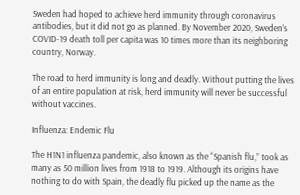Sweden had hoped to achieve herd immunity through coronavirus antibodies, but it did not go as planned. By November 2020, Sweden’s COVID-19 death toll per capita was 10 times more than its neighboring country, Norway.

The road to herd immunity is long and deadly. Without putting the lives of an entire population at risk, herd immunity will never be successful without vaccines.

Influenza: Endemic Flu

The H1N1 influenza pandemic, also known as the “Spanish flu,” took as many as 50 million lives from 1918 to 1919. Although its origins have nothing to do with Spain, the deadly flu picked up the name as the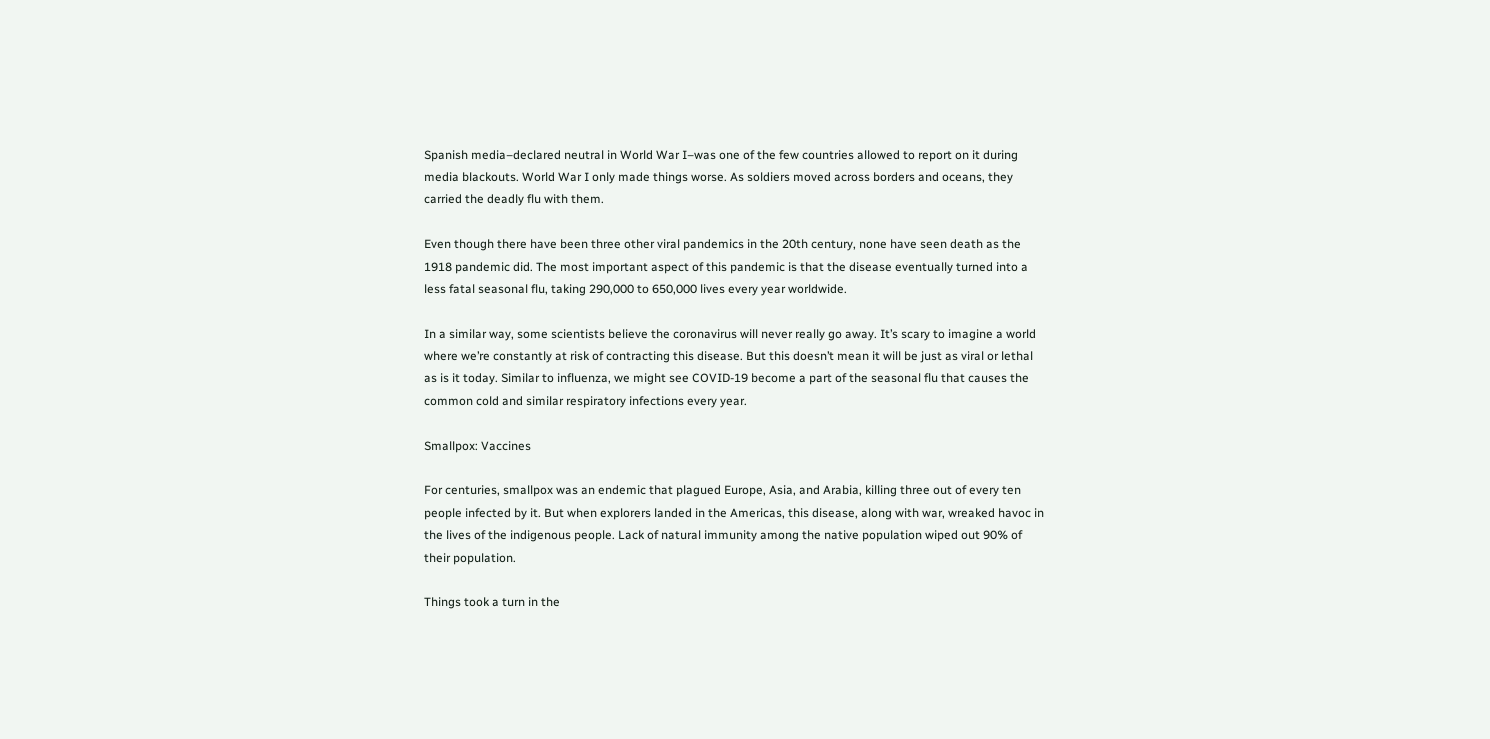Spanish media–declared neutral in World War I–was one of the few countries allowed to report on it during media blackouts. World War I only made things worse. As soldiers moved across borders and oceans, they carried the deadly flu with them.

Even though there have been three other viral pandemics in the 20th century, none have seen death as the 1918 pandemic did. The most important aspect of this pandemic is that the disease eventually turned into a less fatal seasonal flu, taking 290,000 to 650,000 lives every year worldwide.

In a similar way, some scientists believe the coronavirus will never really go away. It’s scary to imagine a world where we’re constantly at risk of contracting this disease. But this doesn’t mean it will be just as viral or lethal as is it today. Similar to influenza, we might see COVID-19 become a part of the seasonal flu that causes the common cold and similar respiratory infections every year.

Smallpox: Vaccines

For centuries, smallpox was an endemic that plagued Europe, Asia, and Arabia, killing three out of every ten people infected by it. But when explorers landed in the Americas, this disease, along with war, wreaked havoc in the lives of the indigenous people. Lack of natural immunity among the native population wiped out 90% of their population.

Things took a turn in the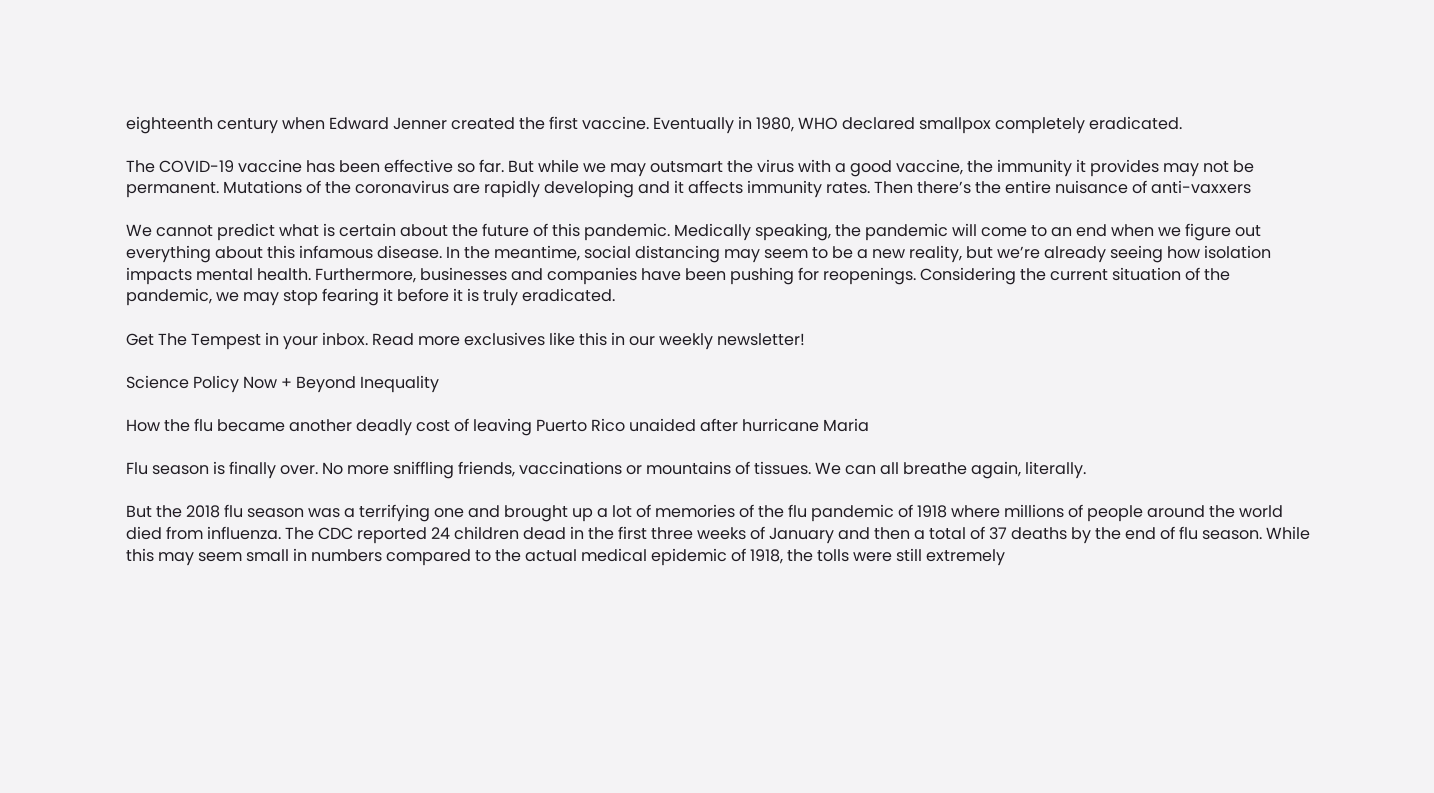eighteenth century when Edward Jenner created the first vaccine. Eventually in 1980, WHO declared smallpox completely eradicated.

The COVID-19 vaccine has been effective so far. But while we may outsmart the virus with a good vaccine, the immunity it provides may not be permanent. Mutations of the coronavirus are rapidly developing and it affects immunity rates. Then there’s the entire nuisance of anti-vaxxers

We cannot predict what is certain about the future of this pandemic. Medically speaking, the pandemic will come to an end when we figure out everything about this infamous disease. In the meantime, social distancing may seem to be a new reality, but we’re already seeing how isolation impacts mental health. Furthermore, businesses and companies have been pushing for reopenings. Considering the current situation of the pandemic, we may stop fearing it before it is truly eradicated.

Get The Tempest in your inbox. Read more exclusives like this in our weekly newsletter!

Science Policy Now + Beyond Inequality

How the flu became another deadly cost of leaving Puerto Rico unaided after hurricane Maria

Flu season is finally over. No more sniffling friends, vaccinations or mountains of tissues. We can all breathe again, literally.

But the 2018 flu season was a terrifying one and brought up a lot of memories of the flu pandemic of 1918 where millions of people around the world died from influenza. The CDC reported 24 children dead in the first three weeks of January and then a total of 37 deaths by the end of flu season. While this may seem small in numbers compared to the actual medical epidemic of 1918, the tolls were still extremely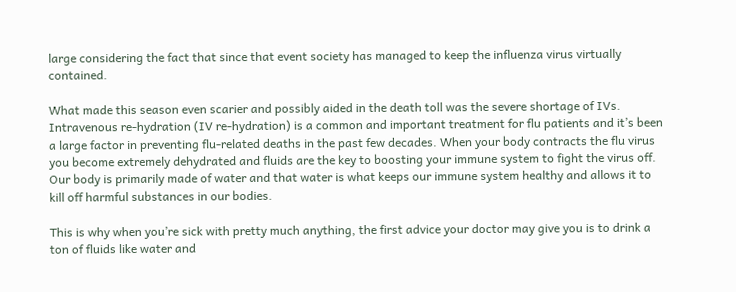large considering the fact that since that event society has managed to keep the influenza virus virtually contained.

What made this season even scarier and possibly aided in the death toll was the severe shortage of IVs.  Intravenous re-hydration (IV re-hydration) is a common and important treatment for flu patients and it’s been a large factor in preventing flu-related deaths in the past few decades. When your body contracts the flu virus you become extremely dehydrated and fluids are the key to boosting your immune system to fight the virus off. Our body is primarily made of water and that water is what keeps our immune system healthy and allows it to kill off harmful substances in our bodies.

This is why when you’re sick with pretty much anything, the first advice your doctor may give you is to drink a ton of fluids like water and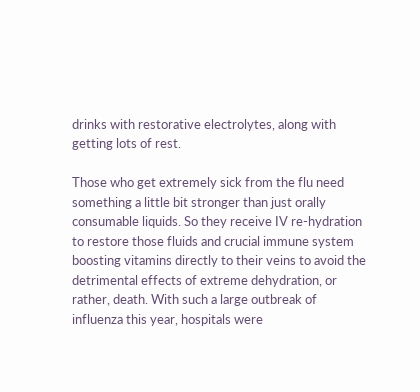drinks with restorative electrolytes, along with getting lots of rest.

Those who get extremely sick from the flu need something a little bit stronger than just orally consumable liquids. So they receive IV re-hydration to restore those fluids and crucial immune system boosting vitamins directly to their veins to avoid the detrimental effects of extreme dehydration, or rather, death. With such a large outbreak of influenza this year, hospitals were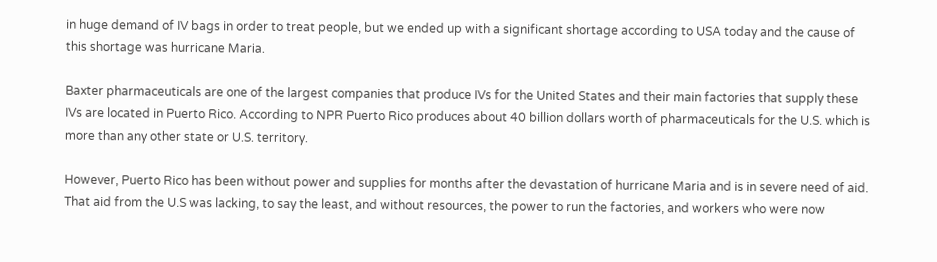in huge demand of IV bags in order to treat people, but we ended up with a significant shortage according to USA today and the cause of this shortage was hurricane Maria.

Baxter pharmaceuticals are one of the largest companies that produce IVs for the United States and their main factories that supply these IVs are located in Puerto Rico. According to NPR Puerto Rico produces about 40 billion dollars worth of pharmaceuticals for the U.S. which is more than any other state or U.S. territory.

However, Puerto Rico has been without power and supplies for months after the devastation of hurricane Maria and is in severe need of aid. That aid from the U.S was lacking, to say the least, and without resources, the power to run the factories, and workers who were now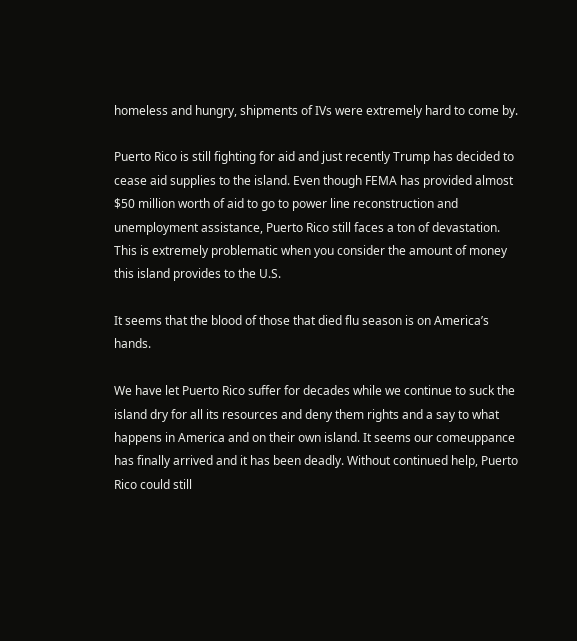homeless and hungry, shipments of IVs were extremely hard to come by.

Puerto Rico is still fighting for aid and just recently Trump has decided to cease aid supplies to the island. Even though FEMA has provided almost $50 million worth of aid to go to power line reconstruction and unemployment assistance, Puerto Rico still faces a ton of devastation. This is extremely problematic when you consider the amount of money this island provides to the U.S.

It seems that the blood of those that died flu season is on America’s hands.

We have let Puerto Rico suffer for decades while we continue to suck the island dry for all its resources and deny them rights and a say to what happens in America and on their own island. It seems our comeuppance has finally arrived and it has been deadly. Without continued help, Puerto Rico could still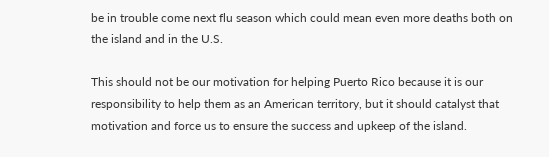be in trouble come next flu season which could mean even more deaths both on the island and in the U.S.

This should not be our motivation for helping Puerto Rico because it is our responsibility to help them as an American territory, but it should catalyst that motivation and force us to ensure the success and upkeep of the island.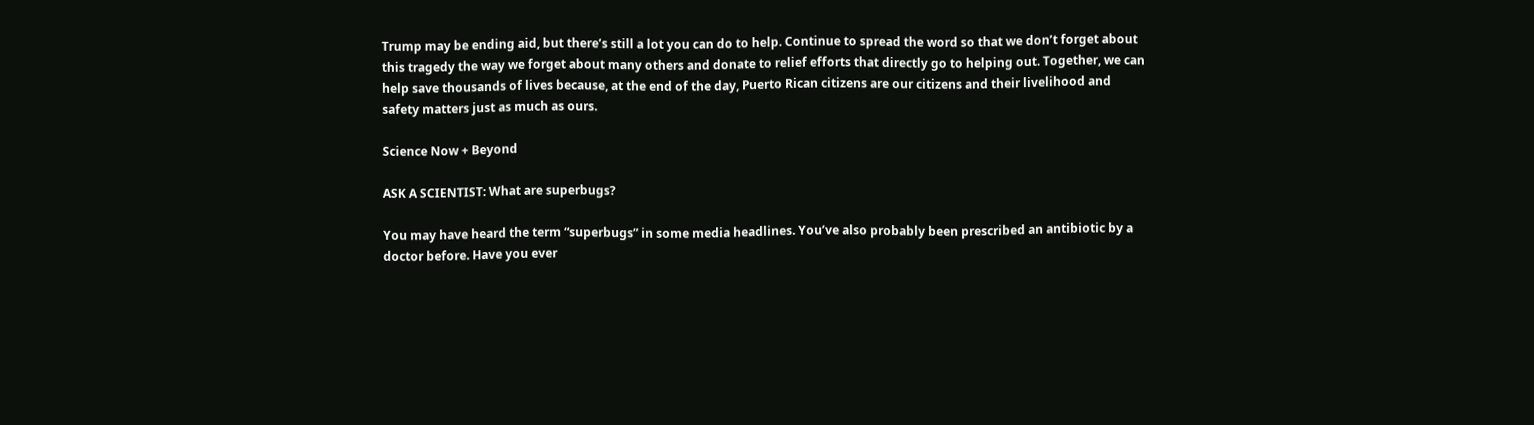Trump may be ending aid, but there’s still a lot you can do to help. Continue to spread the word so that we don’t forget about this tragedy the way we forget about many others and donate to relief efforts that directly go to helping out. Together, we can help save thousands of lives because, at the end of the day, Puerto Rican citizens are our citizens and their livelihood and safety matters just as much as ours.

Science Now + Beyond

ASK A SCIENTIST: What are superbugs?

You may have heard the term “superbugs” in some media headlines. You’ve also probably been prescribed an antibiotic by a doctor before. Have you ever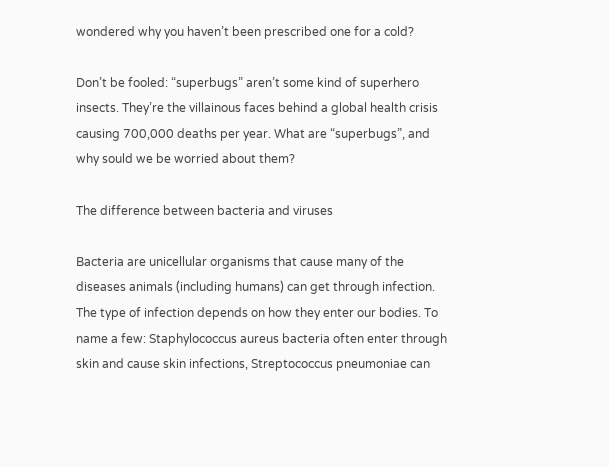wondered why you haven’t been prescribed one for a cold?

Don’t be fooled: “superbugs” aren’t some kind of superhero insects. They’re the villainous faces behind a global health crisis causing 700,000 deaths per year. What are “superbugs”, and why sould we be worried about them?

The difference between bacteria and viruses

Bacteria are unicellular organisms that cause many of the diseases animals (including humans) can get through infection. The type of infection depends on how they enter our bodies. To name a few: Staphylococcus aureus bacteria often enter through skin and cause skin infections, Streptococcus pneumoniae can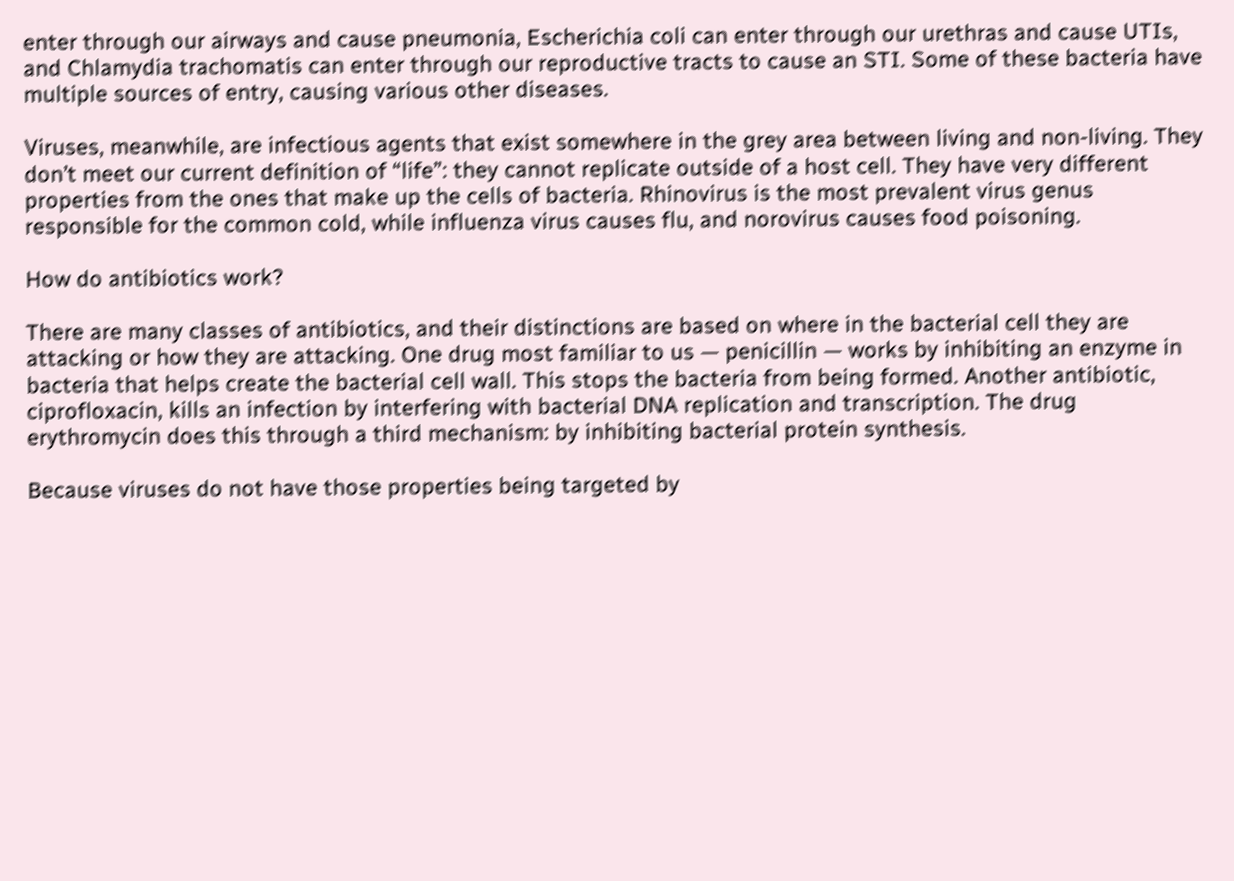enter through our airways and cause pneumonia, Escherichia coli can enter through our urethras and cause UTIs, and Chlamydia trachomatis can enter through our reproductive tracts to cause an STI. Some of these bacteria have multiple sources of entry, causing various other diseases.

Viruses, meanwhile, are infectious agents that exist somewhere in the grey area between living and non-living. They don’t meet our current definition of “life”: they cannot replicate outside of a host cell. They have very different properties from the ones that make up the cells of bacteria. Rhinovirus is the most prevalent virus genus responsible for the common cold, while influenza virus causes flu, and norovirus causes food poisoning.

How do antibiotics work?

There are many classes of antibiotics, and their distinctions are based on where in the bacterial cell they are attacking or how they are attacking. One drug most familiar to us — penicillin — works by inhibiting an enzyme in bacteria that helps create the bacterial cell wall. This stops the bacteria from being formed. Another antibiotic, ciprofloxacin, kills an infection by interfering with bacterial DNA replication and transcription. The drug erythromycin does this through a third mechanism: by inhibiting bacterial protein synthesis.

Because viruses do not have those properties being targeted by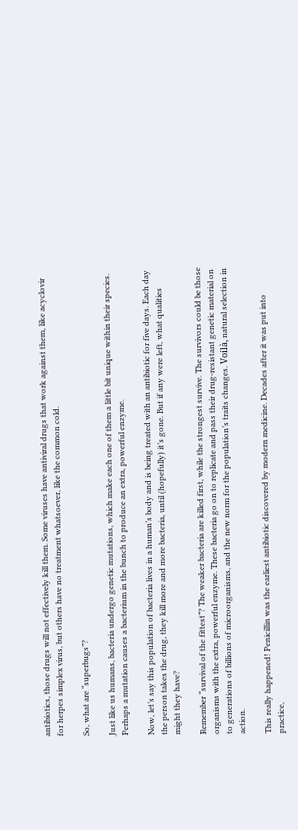antibiotics, those drugs will not effectively kill them. Some viruses have antiviral drugs that work against them, like acyclovir for herpes simplex virus, but others have no treatment whatsoever, like the common cold.

So, what are “superbugs”?

Just like us humans, bacteria undergo genetic mutations, which make each one of them a little bit unique within their species. Perhaps a mutation causes a bacterium in the bunch to produce an extra, powerful enzyme.

Now, let’s say this population of bacteria lives in a human’s body and is being treated with an antibiotic for five days. Each day the person takes the drug, they kill more and more bacteria, until (hopefully) it’s gone. But if any were left, what qualities might they have?

Remember “survival of the fittest”? The weaker bacteria are killed first, while the strongest survive. The survivors could be those organisms with the extra, powerful enzyme. These bacteria go on to replicate and pass their drug-resistant genetic material on to generations of billions of microorganisms, and the new norm for the population’s traits changes. Voilà, natural selection in action.

This really happened! Penicillin was the earliest antibiotic discovered by modern medicine. Decades after it was put into practice,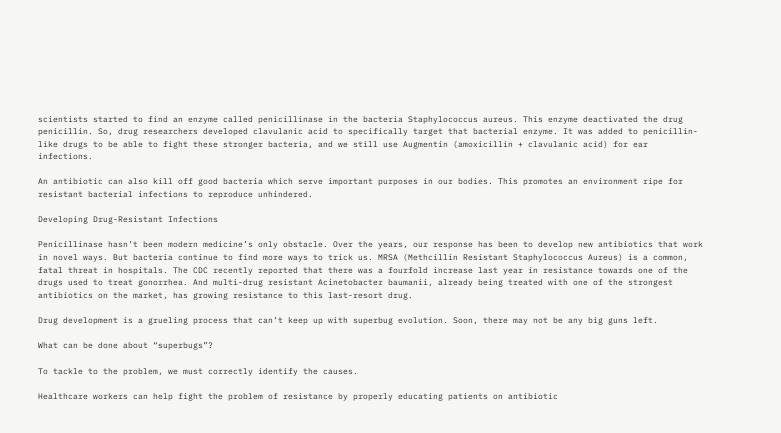scientists started to find an enzyme called penicillinase in the bacteria Staphylococcus aureus. This enzyme deactivated the drug penicillin. So, drug researchers developed clavulanic acid to specifically target that bacterial enzyme. It was added to penicillin-like drugs to be able to fight these stronger bacteria, and we still use Augmentin (amoxicillin + clavulanic acid) for ear infections.

An antibiotic can also kill off good bacteria which serve important purposes in our bodies. This promotes an environment ripe for resistant bacterial infections to reproduce unhindered.

Developing Drug-Resistant Infections

Penicillinase hasn’t been modern medicine’s only obstacle. Over the years, our response has been to develop new antibiotics that work in novel ways. But bacteria continue to find more ways to trick us. MRSA (Methcillin Resistant Staphylococcus Aureus) is a common, fatal threat in hospitals. The CDC recently reported that there was a fourfold increase last year in resistance towards one of the drugs used to treat gonorrhea. And multi-drug resistant Acinetobacter baumanii, already being treated with one of the strongest antibiotics on the market, has growing resistance to this last-resort drug.

Drug development is a grueling process that can’t keep up with superbug evolution. Soon, there may not be any big guns left.

What can be done about “superbugs”?

To tackle to the problem, we must correctly identify the causes.

Healthcare workers can help fight the problem of resistance by properly educating patients on antibiotic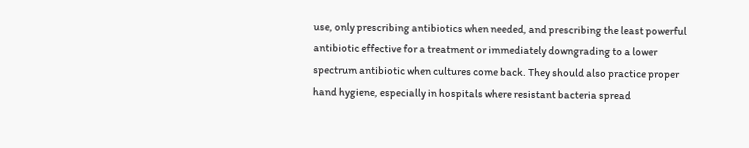use, only prescribing antibiotics when needed, and prescribing the least powerful antibiotic effective for a treatment or immediately downgrading to a lower spectrum antibiotic when cultures come back. They should also practice proper hand hygiene, especially in hospitals where resistant bacteria spread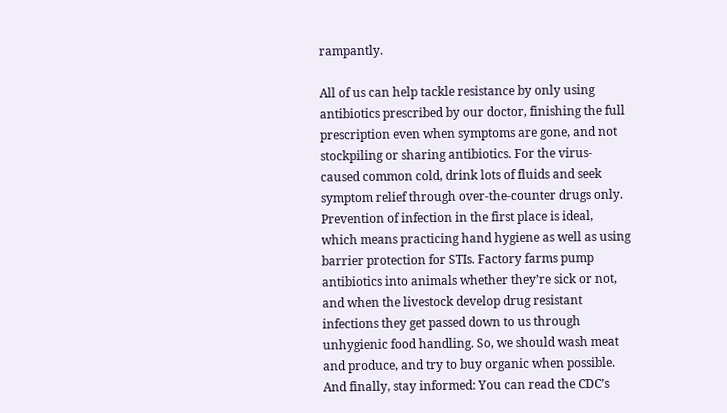rampantly.

All of us can help tackle resistance by only using antibiotics prescribed by our doctor, finishing the full prescription even when symptoms are gone, and not stockpiling or sharing antibiotics. For the virus-caused common cold, drink lots of fluids and seek symptom relief through over-the-counter drugs only. Prevention of infection in the first place is ideal, which means practicing hand hygiene as well as using barrier protection for STIs. Factory farms pump antibiotics into animals whether they’re sick or not, and when the livestock develop drug resistant infections they get passed down to us through unhygienic food handling. So, we should wash meat and produce, and try to buy organic when possible. And finally, stay informed: You can read the CDC’s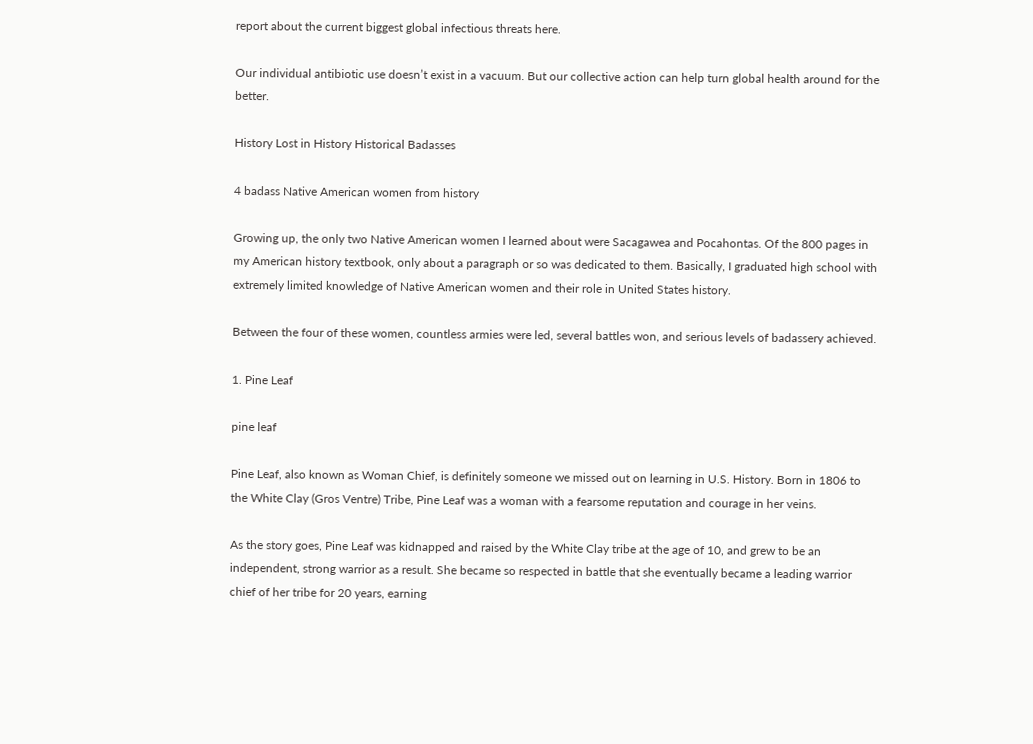report about the current biggest global infectious threats here.

Our individual antibiotic use doesn’t exist in a vacuum. But our collective action can help turn global health around for the better.

History Lost in History Historical Badasses

4 badass Native American women from history

Growing up, the only two Native American women I learned about were Sacagawea and Pocahontas. Of the 800 pages in my American history textbook, only about a paragraph or so was dedicated to them. Basically, I graduated high school with extremely limited knowledge of Native American women and their role in United States history.

Between the four of these women, countless armies were led, several battles won, and serious levels of badassery achieved.

1. Pine Leaf

pine leaf

Pine Leaf, also known as Woman Chief, is definitely someone we missed out on learning in U.S. History. Born in 1806 to the White Clay (Gros Ventre) Tribe, Pine Leaf was a woman with a fearsome reputation and courage in her veins.

As the story goes, Pine Leaf was kidnapped and raised by the White Clay tribe at the age of 10, and grew to be an independent, strong warrior as a result. She became so respected in battle that she eventually became a leading warrior chief of her tribe for 20 years, earning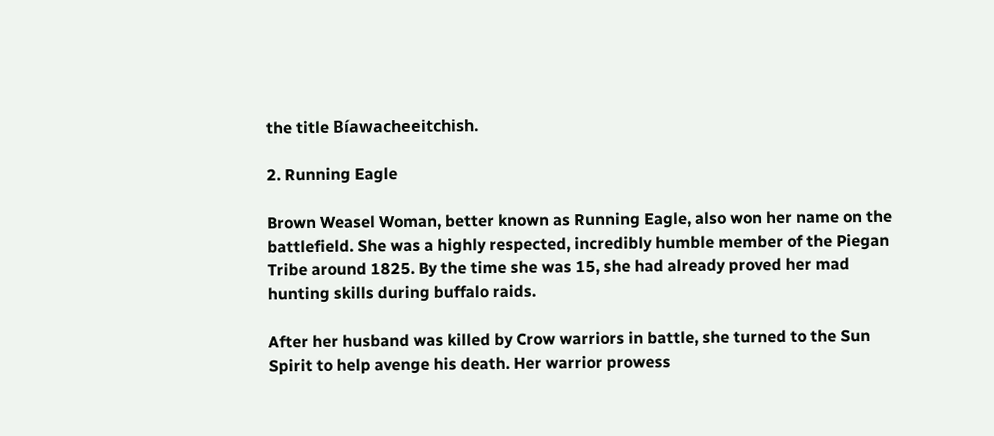the title Bíawacheeitchish.

2. Running Eagle

Brown Weasel Woman, better known as Running Eagle, also won her name on the battlefield. She was a highly respected, incredibly humble member of the Piegan Tribe around 1825. By the time she was 15, she had already proved her mad hunting skills during buffalo raids.

After her husband was killed by Crow warriors in battle, she turned to the Sun Spirit to help avenge his death. Her warrior prowess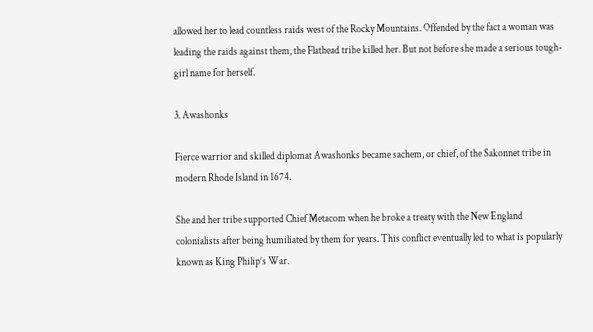allowed her to lead countless raids west of the Rocky Mountains. Offended by the fact a woman was leading the raids against them, the Flathead tribe killed her. But not before she made a serious tough-girl name for herself.

3. Awashonks

Fierce warrior and skilled diplomat Awashonks became sachem, or chief, of the Sakonnet tribe in modern Rhode Island in 1674.

She and her tribe supported Chief Metacom when he broke a treaty with the New England colonialists after being humiliated by them for years. This conflict eventually led to what is popularly known as King Philip’s War.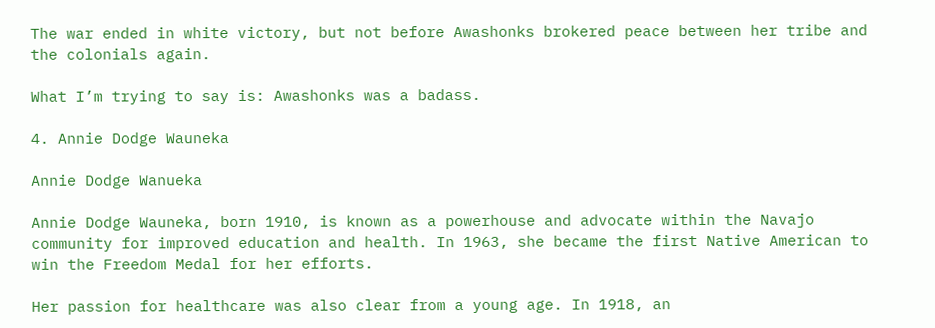The war ended in white victory, but not before Awashonks brokered peace between her tribe and the colonials again.

What I’m trying to say is: Awashonks was a badass.

4. Annie Dodge Wauneka

Annie Dodge Wanueka

Annie Dodge Wauneka, born 1910, is known as a powerhouse and advocate within the Navajo community for improved education and health. In 1963, she became the first Native American to win the Freedom Medal for her efforts.

Her passion for healthcare was also clear from a young age. In 1918, an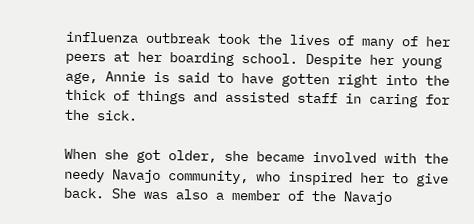influenza outbreak took the lives of many of her peers at her boarding school. Despite her young age, Annie is said to have gotten right into the thick of things and assisted staff in caring for the sick.

When she got older, she became involved with the needy Navajo community, who inspired her to give back. She was also a member of the Navajo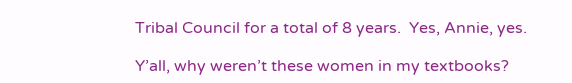Tribal Council for a total of 8 years.  Yes, Annie, yes.

Y’all, why weren’t these women in my textbooks?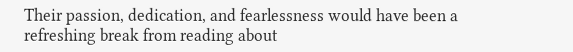Their passion, dedication, and fearlessness would have been a refreshing break from reading about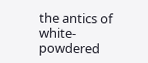the antics of white-powdered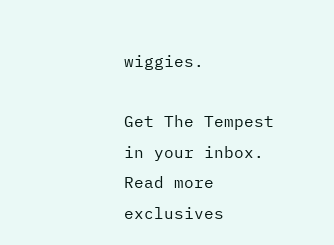wiggies.

Get The Tempest in your inbox. Read more exclusives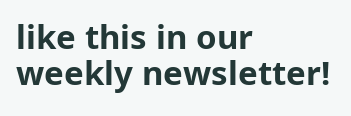like this in our weekly newsletter!